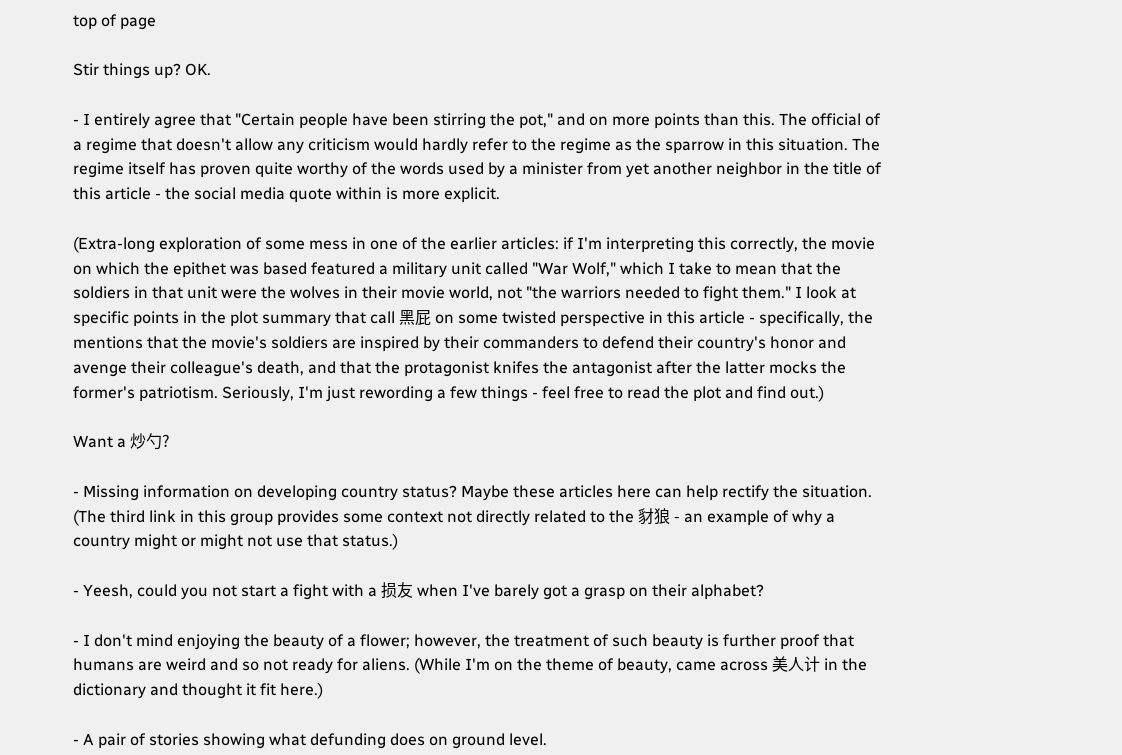top of page

Stir things up? OK.

- I entirely agree that "Certain people have been stirring the pot," and on more points than this. The official of a regime that doesn't allow any criticism would hardly refer to the regime as the sparrow in this situation. The regime itself has proven quite worthy of the words used by a minister from yet another neighbor in the title of this article - the social media quote within is more explicit.

(Extra-long exploration of some mess in one of the earlier articles: if I'm interpreting this correctly, the movie on which the epithet was based featured a military unit called "War Wolf," which I take to mean that the soldiers in that unit were the wolves in their movie world, not "the warriors needed to fight them." I look at specific points in the plot summary that call 黑屁 on some twisted perspective in this article - specifically, the mentions that the movie's soldiers are inspired by their commanders to defend their country's honor and avenge their colleague's death, and that the protagonist knifes the antagonist after the latter mocks the former's patriotism. Seriously, I'm just rewording a few things - feel free to read the plot and find out.)

Want a 炒勺?

- Missing information on developing country status? Maybe these articles here can help rectify the situation. (The third link in this group provides some context not directly related to the 豺狼 - an example of why a country might or might not use that status.)

- Yeesh, could you not start a fight with a 损友 when I've barely got a grasp on their alphabet?

- I don't mind enjoying the beauty of a flower; however, the treatment of such beauty is further proof that humans are weird and so not ready for aliens. (While I'm on the theme of beauty, came across 美人计 in the dictionary and thought it fit here.)

- A pair of stories showing what defunding does on ground level.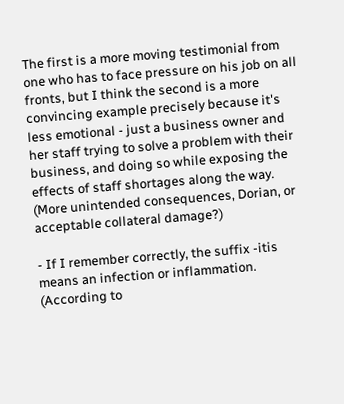The first is a more moving testimonial from one who has to face pressure on his job on all fronts, but I think the second is a more convincing example precisely because it's less emotional - just a business owner and her staff trying to solve a problem with their business, and doing so while exposing the effects of staff shortages along the way. (More unintended consequences, Dorian, or acceptable collateral damage?)

- If I remember correctly, the suffix -itis means an infection or inflammation. (According to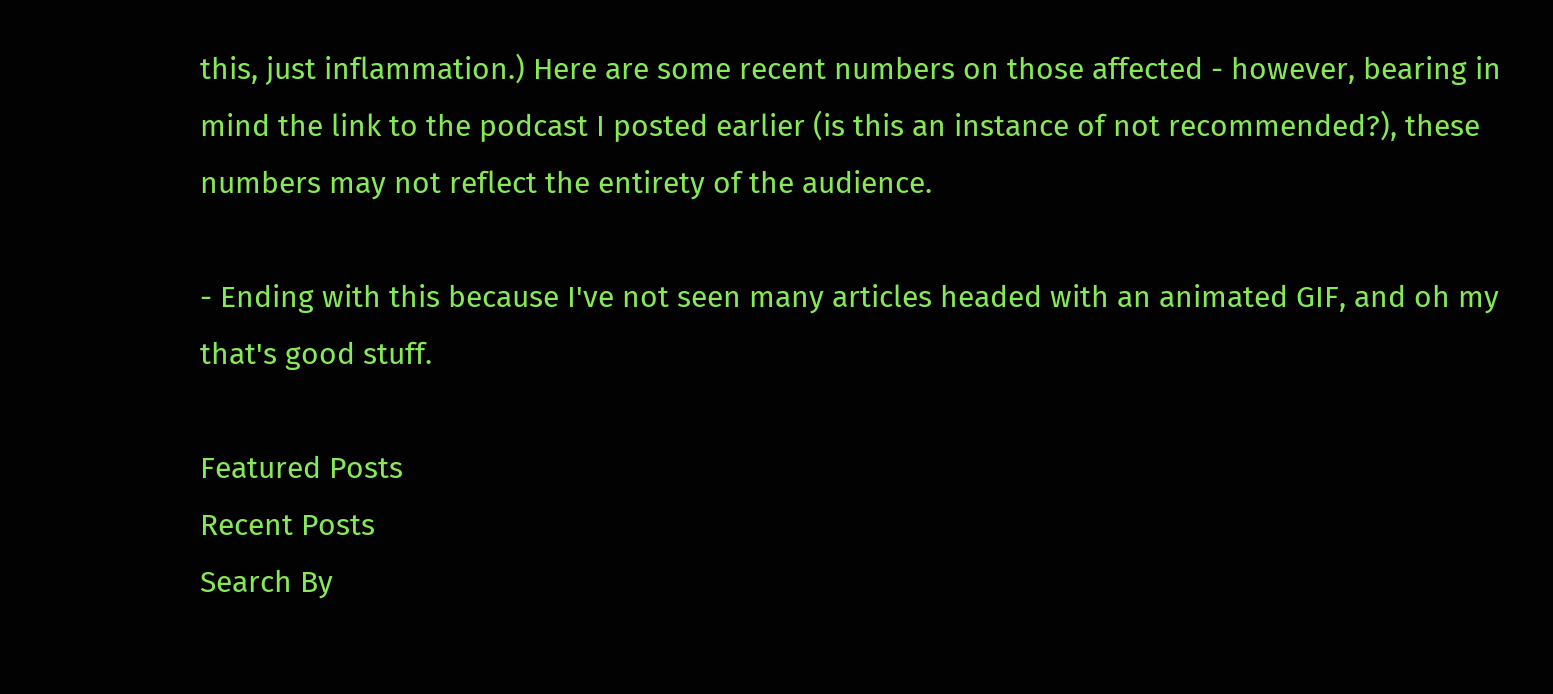this, just inflammation.) Here are some recent numbers on those affected - however, bearing in mind the link to the podcast I posted earlier (is this an instance of not recommended?), these numbers may not reflect the entirety of the audience.

- Ending with this because I've not seen many articles headed with an animated GIF, and oh my that's good stuff.

Featured Posts
Recent Posts
Search By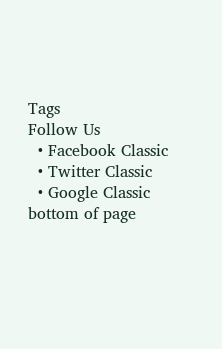Tags
Follow Us
  • Facebook Classic
  • Twitter Classic
  • Google Classic
bottom of page